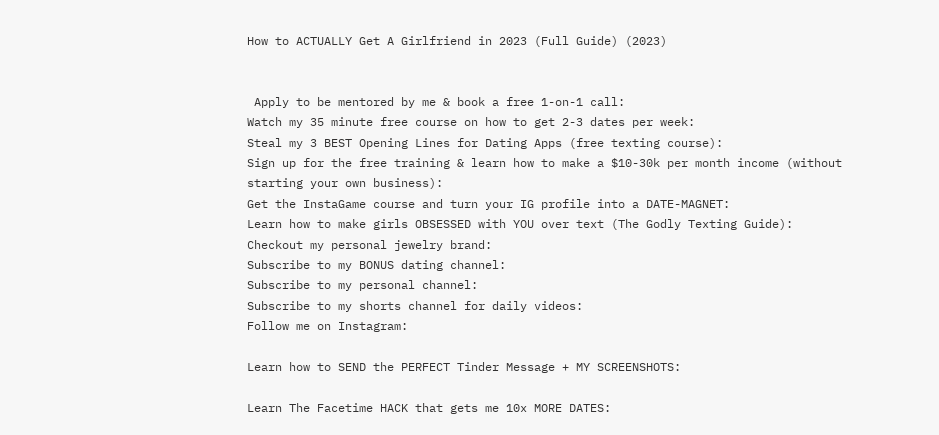How to ACTUALLY Get A Girlfriend in 2023 (Full Guide) (2023)


 Apply to be mentored by me & book a free 1-on-1 call:
Watch my 35 minute free course on how to get 2-3 dates per week:
Steal my 3 BEST Opening Lines for Dating Apps (free texting course):
Sign up for the free training & learn how to make a $10-30k per month income (without starting your own business):
Get the InstaGame course and turn your IG profile into a DATE-MAGNET:
Learn how to make girls OBSESSED with YOU over text (The Godly Texting Guide):
Checkout my personal jewelry brand:
Subscribe to my BONUS dating channel:
Subscribe to my personal channel:
Subscribe to my shorts channel for daily videos:
Follow me on Instagram:

Learn how to SEND the PERFECT Tinder Message + MY SCREENSHOTS:

Learn The Facetime HACK that gets me 10x MORE DATES: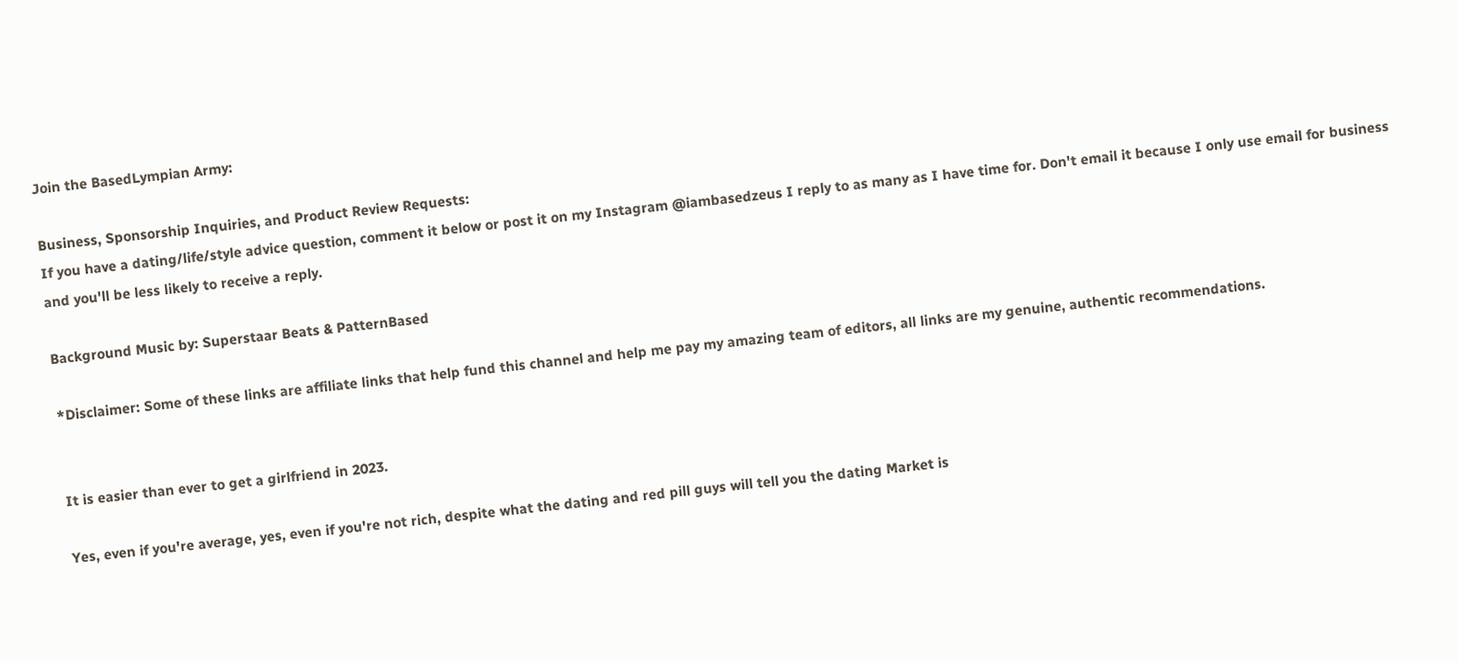Join the BasedLympian Army:

Business, Sponsorship Inquiries, and Product Review Requests:
If you have a dating/life/style advice question, comment it below or post it on my Instagram @iambasedzeus I reply to as many as I have time for. Don't email it because I only use email for business and you'll be less likely to receive a reply.

Background Music by: Superstaar Beats & PatternBased

*Disclaimer: Some of these links are affiliate links that help fund this channel and help me pay my amazing team of editors, all links are my genuine, authentic recommendations.


It is easier than ever to get a girlfriend in 2023.

Yes, even if you're average, yes, even if you're not rich, despite what the dating and red pill guys will tell you the dating Market is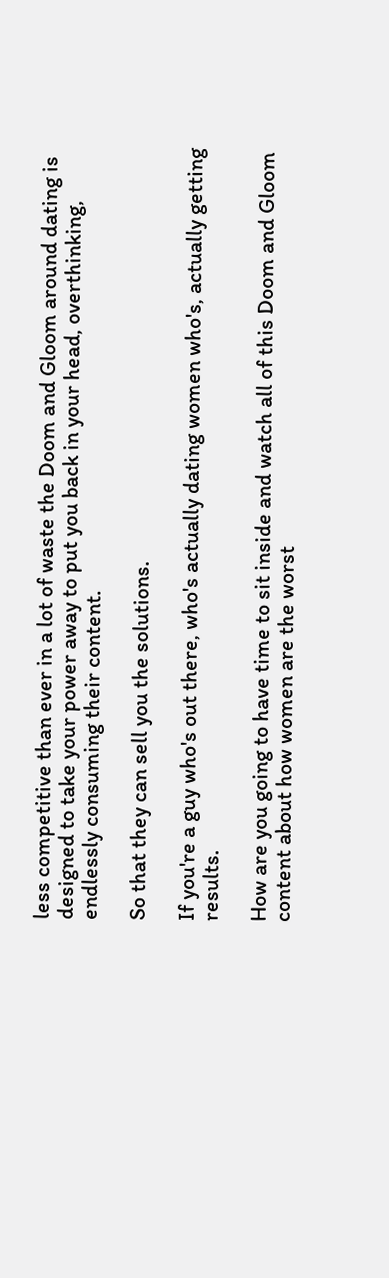less competitive than ever in a lot of waste the Doom and Gloom around dating is designed to take your power away to put you back in your head, overthinking, endlessly consuming their content.

So that they can sell you the solutions.

If you're a guy who's out there, who's actually dating women who's, actually getting results.

How are you going to have time to sit inside and watch all of this Doom and Gloom content about how women are the worst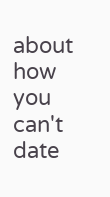about how you can't date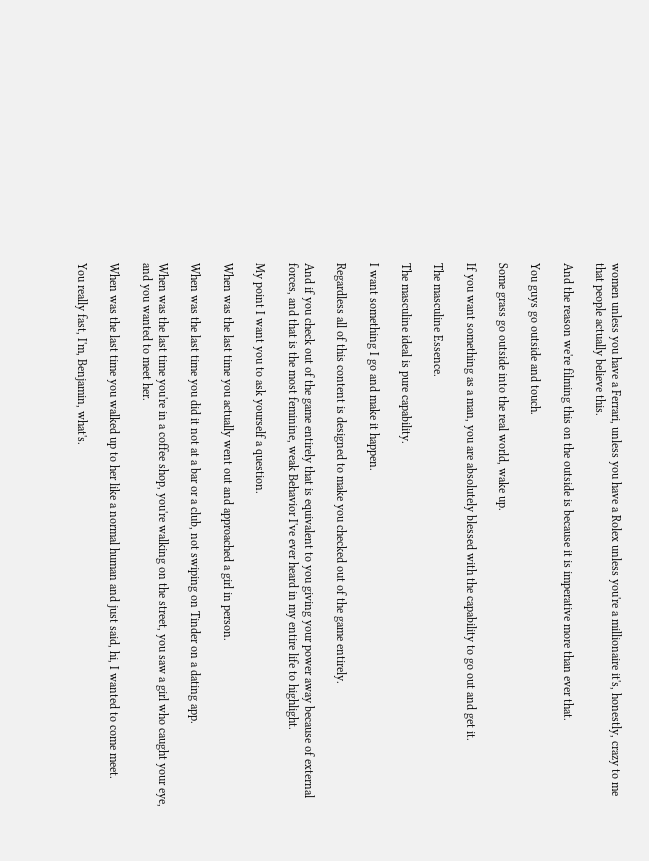women unless you have a Ferrari, unless you have a Rolex unless you're a millionaire it's, honestly, crazy to me that people actually believe this.

And the reason we're filming this on the outside is because it is imperative more than ever that.

You guys go outside and touch.

Some grass go outside into the real world, wake up.

If you want something as a man, you are absolutely blessed with the capability to go out and get it.

The masculine Essence.

The masculine ideal is pure capability.

I want something I go and make it happen.

Regardless all of this content is designed to make you checked out of the game entirely.

And if you check out of the game entirely that is equivalent to you giving your power away because of external forces, and that is the most feminine, weak Behavior I've ever heard in my entire life to highlight.

My point I want you to ask yourself a question.

When was the last time you actually went out and approached a girl in person.

When was the last time you did it not at a bar or a club, not swiping on Tinder on a dating app.

When was the last time you're in a coffee shop, you're walking on the street, you saw a girl who caught your eye, and you wanted to meet her.

When was the last time you walked up to her like a normal human and just said, hi, I wanted to come meet.

You really fast, I'm, Benjamin, what's.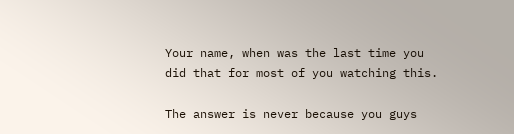Your name, when was the last time you did that for most of you watching this.

The answer is never because you guys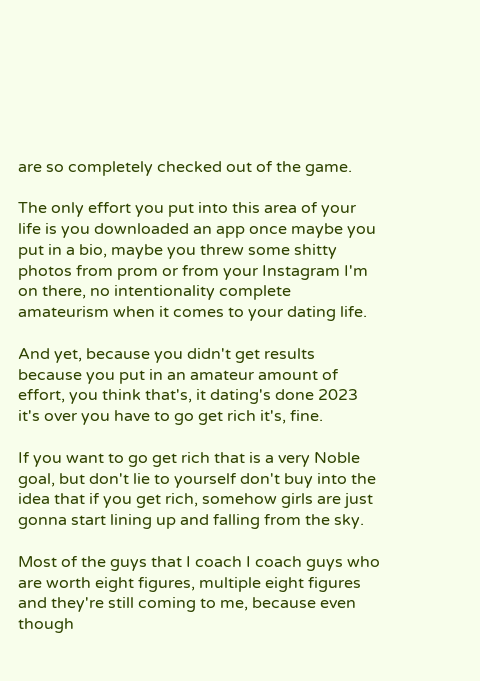are so completely checked out of the game.

The only effort you put into this area of your life is you downloaded an app once maybe you put in a bio, maybe you threw some shitty photos from prom or from your Instagram I'm on there, no intentionality complete amateurism when it comes to your dating life.

And yet, because you didn't get results because you put in an amateur amount of effort, you think that's, it dating's done 2023 it's over you have to go get rich it's, fine.

If you want to go get rich that is a very Noble goal, but don't lie to yourself don't buy into the idea that if you get rich, somehow girls are just gonna start lining up and falling from the sky.

Most of the guys that I coach I coach guys who are worth eight figures, multiple eight figures and they're still coming to me, because even though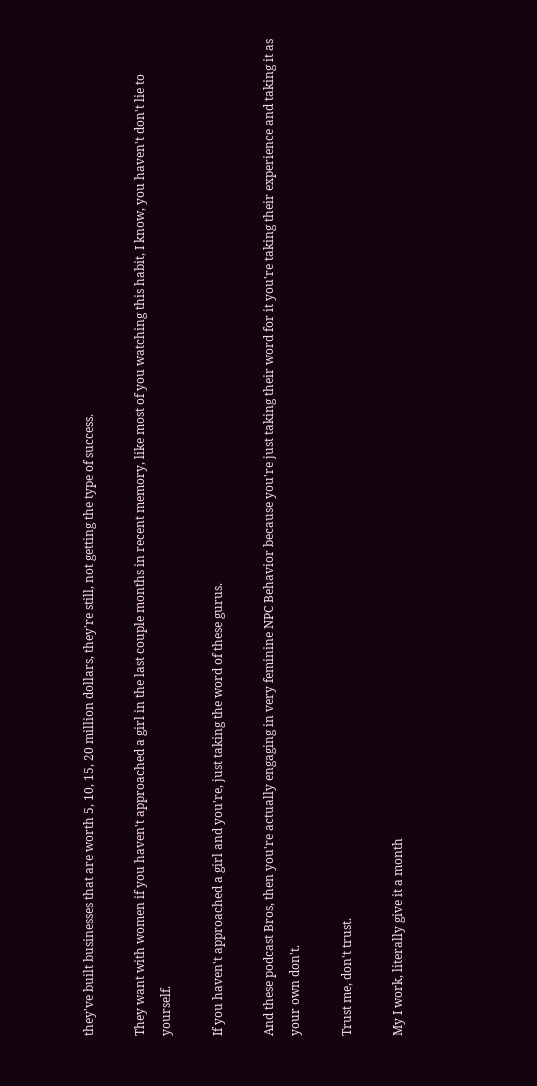they've built businesses that are worth 5, 10, 15, 20 million dollars, they're still, not getting the type of success.

They want with women if you haven't approached a girl in the last couple months in recent memory, like most of you watching this habit, I know, you haven't don't lie to yourself.

If you haven't approached a girl and you're, just taking the word of these gurus.

And these podcast Bros, then you're actually engaging in very feminine NPC Behavior because you're just taking their word for it you're taking their experience and taking it as your own don't.

Trust me, don't trust.

My I work, literally give it a month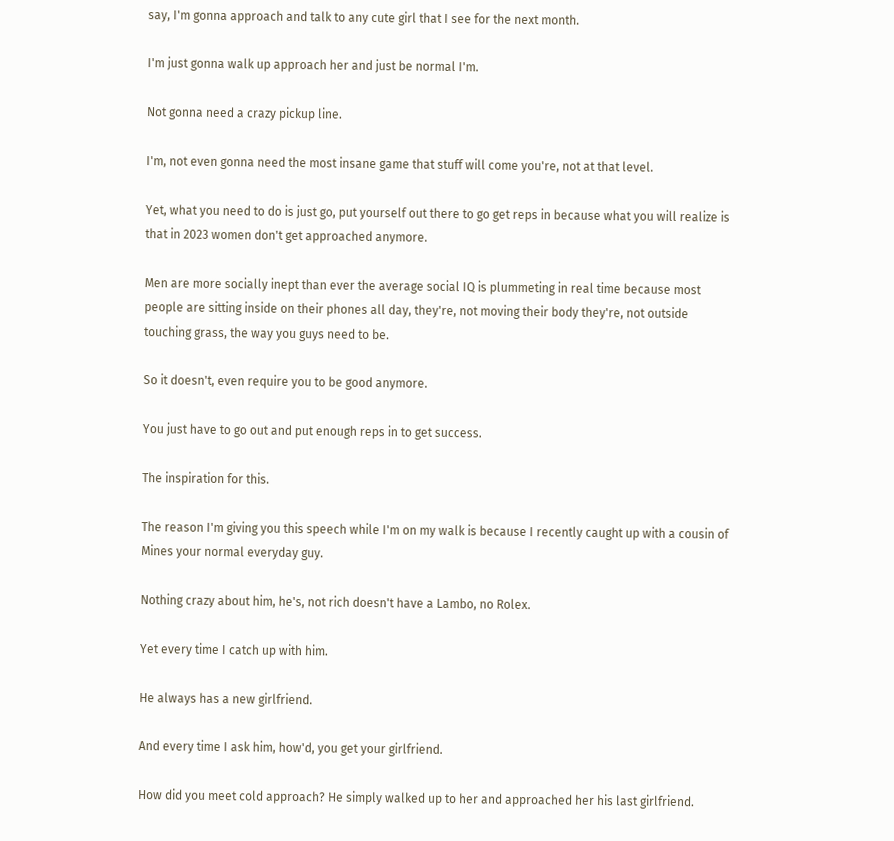say, I'm gonna approach and talk to any cute girl that I see for the next month.

I'm just gonna walk up approach her and just be normal I'm.

Not gonna need a crazy pickup line.

I'm, not even gonna need the most insane game that stuff will come you're, not at that level.

Yet, what you need to do is just go, put yourself out there to go get reps in because what you will realize is that in 2023 women don't get approached anymore.

Men are more socially inept than ever the average social IQ is plummeting in real time because most people are sitting inside on their phones all day, they're, not moving their body they're, not outside touching grass, the way you guys need to be.

So it doesn't, even require you to be good anymore.

You just have to go out and put enough reps in to get success.

The inspiration for this.

The reason I'm giving you this speech while I'm on my walk is because I recently caught up with a cousin of Mines your normal everyday guy.

Nothing crazy about him, he's, not rich doesn't have a Lambo, no Rolex.

Yet every time I catch up with him.

He always has a new girlfriend.

And every time I ask him, how'd, you get your girlfriend.

How did you meet cold approach? He simply walked up to her and approached her his last girlfriend.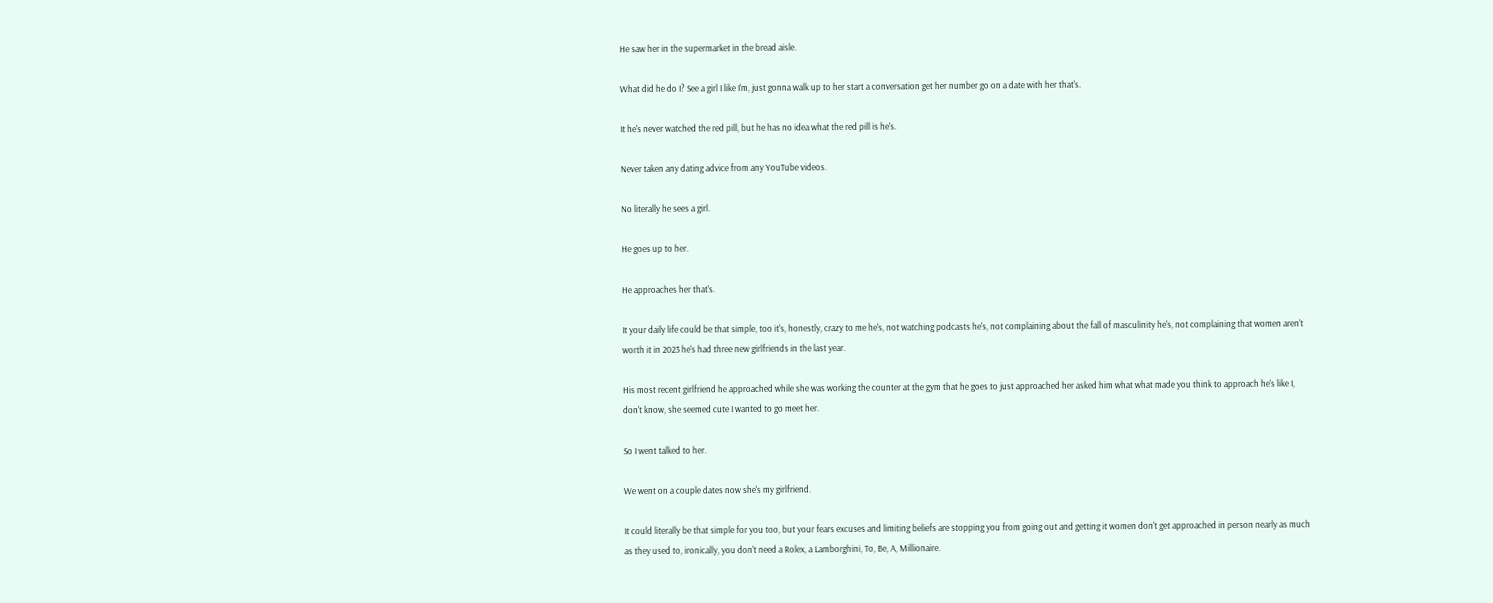He saw her in the supermarket in the bread aisle.

What did he do I? See a girl I like I'm, just gonna walk up to her start a conversation get her number go on a date with her that's.

It he's never watched the red pill, but he has no idea what the red pill is he's.

Never taken any dating advice from any YouTube videos.

No literally he sees a girl.

He goes up to her.

He approaches her that's.

It your daily life could be that simple, too it's, honestly, crazy to me he's, not watching podcasts he's, not complaining about the fall of masculinity he's, not complaining that women aren't worth it in 2023 he's had three new girlfriends in the last year.

His most recent girlfriend he approached while she was working the counter at the gym that he goes to just approached her asked him what what made you think to approach he's like I, don't know, she seemed cute I wanted to go meet her.

So I went talked to her.

We went on a couple dates now she's my girlfriend.

It could literally be that simple for you too, but your fears excuses and limiting beliefs are stopping you from going out and getting it women don't get approached in person nearly as much as they used to, ironically, you don't need a Rolex, a Lamborghini, To, Be, A, Millionaire.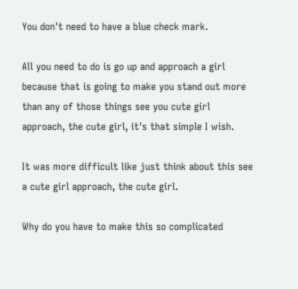You don't need to have a blue check mark.

All you need to do is go up and approach a girl because that is going to make you stand out more than any of those things see you cute girl approach, the cute girl, it's that simple I wish.

It was more difficult like just think about this see a cute girl approach, the cute girl.

Why do you have to make this so complicated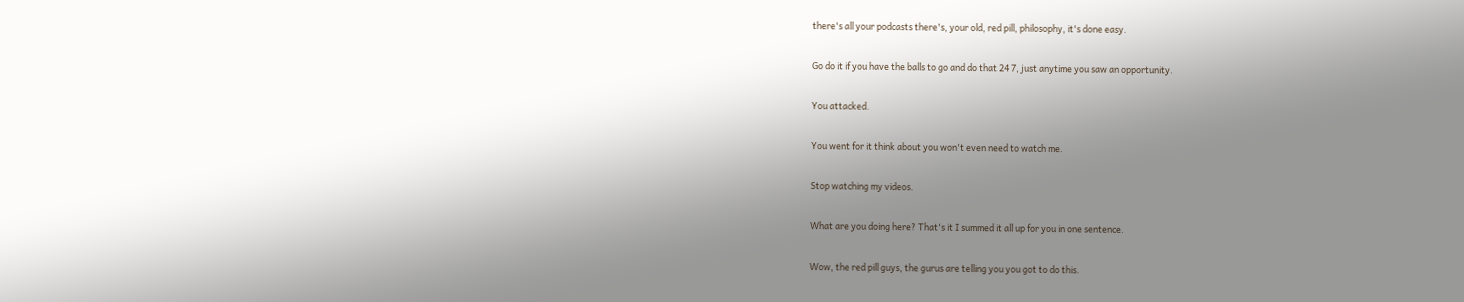there's all your podcasts there's, your old, red pill, philosophy, it's done easy.

Go do it if you have the balls to go and do that 24 7, just anytime you saw an opportunity.

You attacked.

You went for it think about you won't even need to watch me.

Stop watching my videos.

What are you doing here? That's it I summed it all up for you in one sentence.

Wow, the red pill guys, the gurus are telling you you got to do this.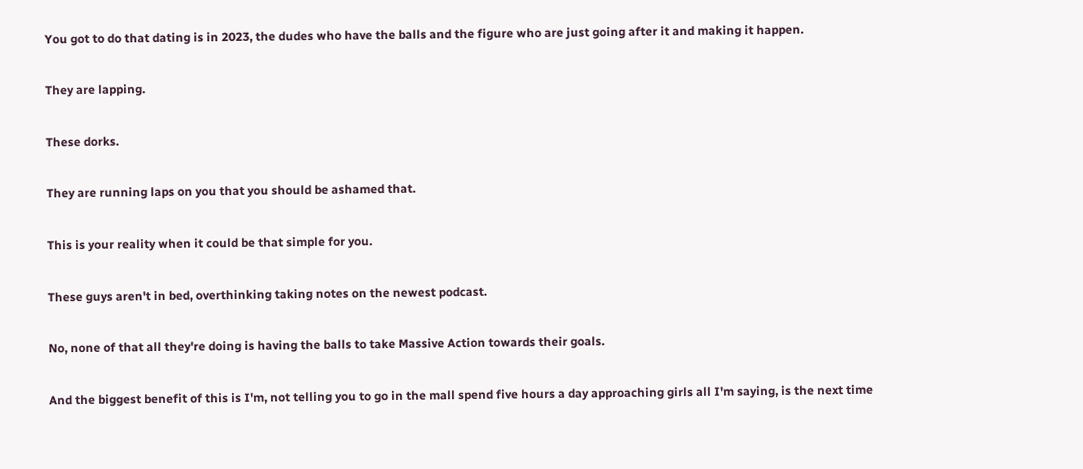You got to do that dating is in 2023, the dudes who have the balls and the figure who are just going after it and making it happen.

They are lapping.

These dorks.

They are running laps on you that you should be ashamed that.

This is your reality when it could be that simple for you.

These guys aren't in bed, overthinking taking notes on the newest podcast.

No, none of that all they're doing is having the balls to take Massive Action towards their goals.

And the biggest benefit of this is I'm, not telling you to go in the mall spend five hours a day approaching girls all I'm saying, is the next time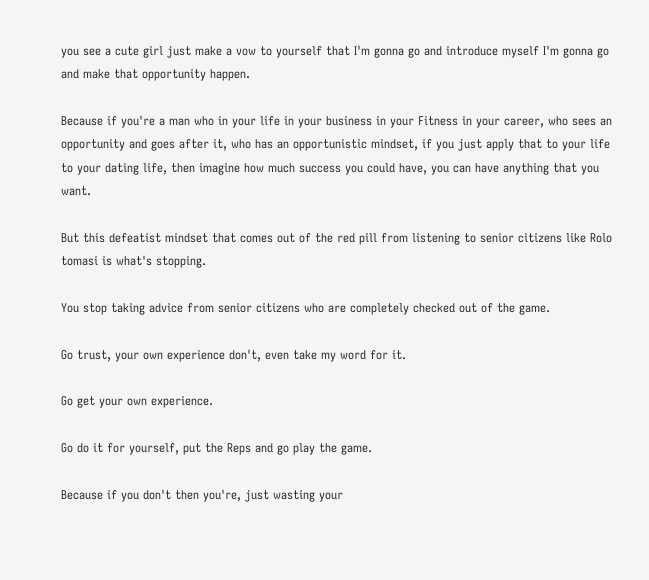you see a cute girl just make a vow to yourself that I'm gonna go and introduce myself I'm gonna go and make that opportunity happen.

Because if you're a man who in your life in your business in your Fitness in your career, who sees an opportunity and goes after it, who has an opportunistic mindset, if you just apply that to your life to your dating life, then imagine how much success you could have, you can have anything that you want.

But this defeatist mindset that comes out of the red pill from listening to senior citizens like Rolo tomasi is what's stopping.

You stop taking advice from senior citizens who are completely checked out of the game.

Go trust, your own experience don't, even take my word for it.

Go get your own experience.

Go do it for yourself, put the Reps and go play the game.

Because if you don't then you're, just wasting your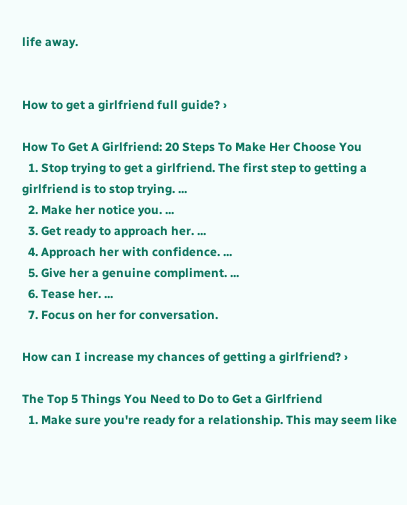life away.


How to get a girlfriend full guide? ›

How To Get A Girlfriend: 20 Steps To Make Her Choose You
  1. Stop trying to get a girlfriend. The first step to getting a girlfriend is to stop trying. ...
  2. Make her notice you. ...
  3. Get ready to approach her. ...
  4. Approach her with confidence. ...
  5. Give her a genuine compliment. ...
  6. Tease her. ...
  7. Focus on her for conversation.

How can I increase my chances of getting a girlfriend? ›

The Top 5 Things You Need to Do to Get a Girlfriend
  1. Make sure you're ready for a relationship. This may seem like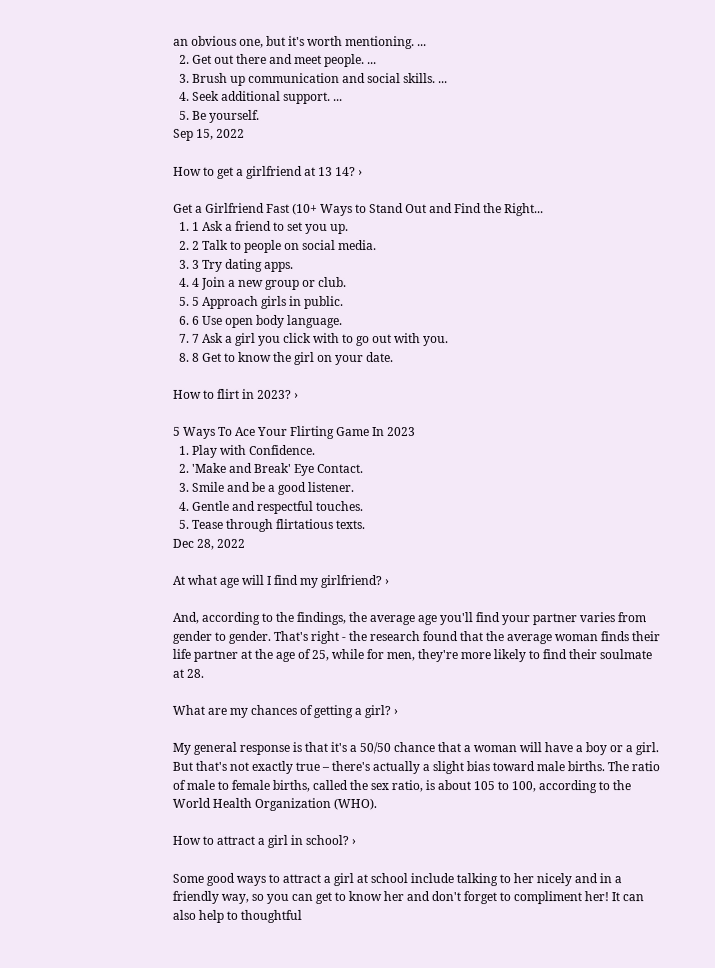an obvious one, but it's worth mentioning. ...
  2. Get out there and meet people. ...
  3. Brush up communication and social skills. ...
  4. Seek additional support. ...
  5. Be yourself.
Sep 15, 2022

How to get a girlfriend at 13 14? ›

Get a Girlfriend Fast (10+ Ways to Stand Out and Find the Right...
  1. 1 Ask a friend to set you up.
  2. 2 Talk to people on social media.
  3. 3 Try dating apps.
  4. 4 Join a new group or club.
  5. 5 Approach girls in public.
  6. 6 Use open body language.
  7. 7 Ask a girl you click with to go out with you.
  8. 8 Get to know the girl on your date.

How to flirt in 2023? ›

5 Ways To Ace Your Flirting Game In 2023
  1. Play with Confidence.
  2. 'Make and Break' Eye Contact.
  3. Smile and be a good listener.
  4. Gentle and respectful touches.
  5. Tease through flirtatious texts.
Dec 28, 2022

At what age will I find my girlfriend? ›

And, according to the findings, the average age you'll find your partner varies from gender to gender. That's right - the research found that the average woman finds their life partner at the age of 25, while for men, they're more likely to find their soulmate at 28.

What are my chances of getting a girl? ›

My general response is that it's a 50/50 chance that a woman will have a boy or a girl. But that's not exactly true – there's actually a slight bias toward male births. The ratio of male to female births, called the sex ratio, is about 105 to 100, according to the World Health Organization (WHO).

How to attract a girl in school? ›

Some good ways to attract a girl at school include talking to her nicely and in a friendly way, so you can get to know her and don't forget to compliment her! It can also help to thoughtful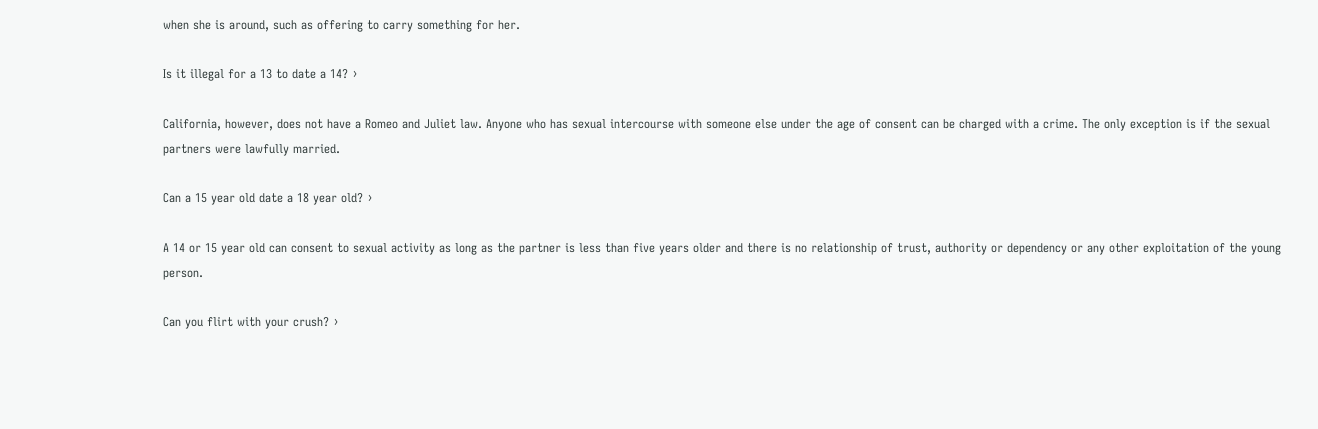when she is around, such as offering to carry something for her.

Is it illegal for a 13 to date a 14? ›

California, however, does not have a Romeo and Juliet law. Anyone who has sexual intercourse with someone else under the age of consent can be charged with a crime. The only exception is if the sexual partners were lawfully married.

Can a 15 year old date a 18 year old? ›

A 14 or 15 year old can consent to sexual activity as long as the partner is less than five years older and there is no relationship of trust, authority or dependency or any other exploitation of the young person.

Can you flirt with your crush? ›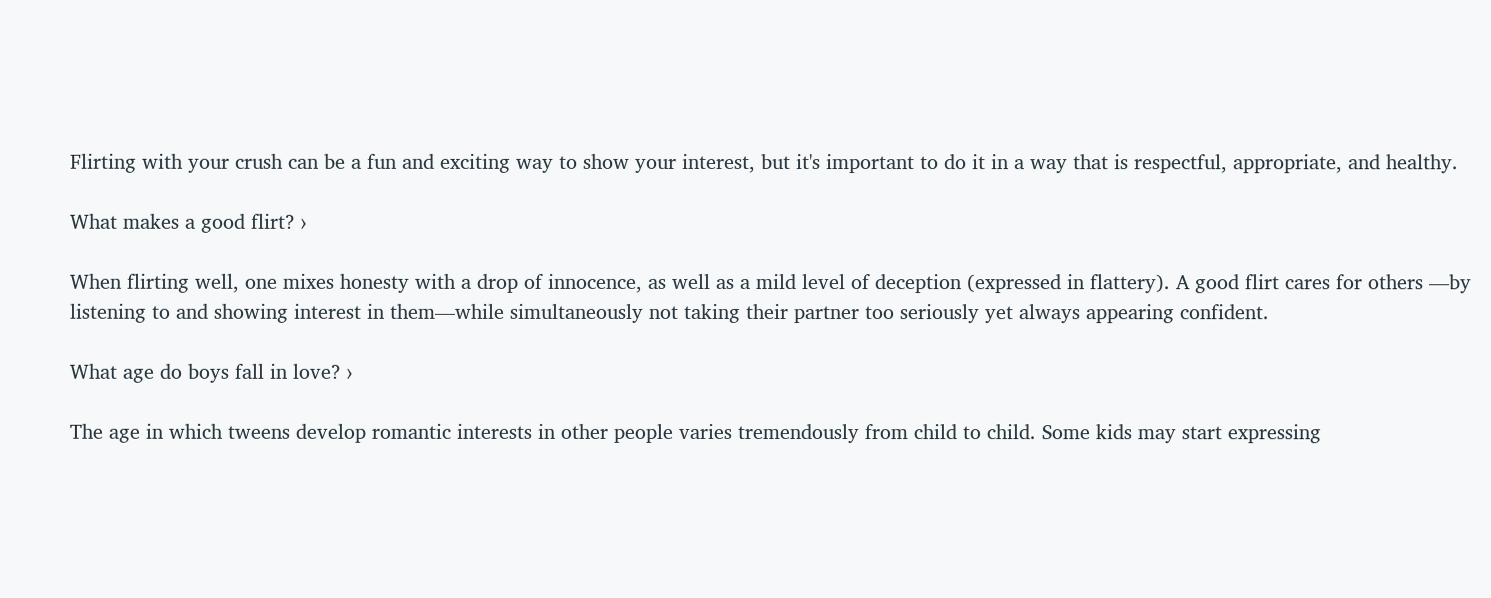Flirting with your crush can be a fun and exciting way to show your interest, but it's important to do it in a way that is respectful, appropriate, and healthy.

What makes a good flirt? ›

When flirting well, one mixes honesty with a drop of innocence, as well as a mild level of deception (expressed in flattery). A good flirt cares for others —by listening to and showing interest in them—while simultaneously not taking their partner too seriously yet always appearing confident.

What age do boys fall in love? ›

The age in which tweens develop romantic interests in other people varies tremendously from child to child. Some kids may start expressing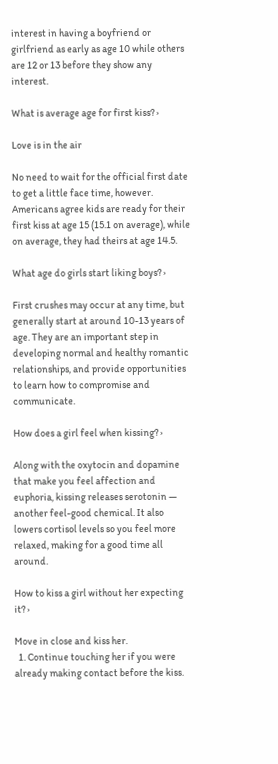interest in having a boyfriend or girlfriend as early as age 10 while others are 12 or 13 before they show any interest.

What is average age for first kiss? ›

Love is in the air

No need to wait for the official first date to get a little face time, however. Americans agree kids are ready for their first kiss at age 15 (15.1 on average), while on average, they had theirs at age 14.5.

What age do girls start liking boys? ›

First crushes may occur at any time, but generally start at around 10-13 years of age. They are an important step in developing normal and healthy romantic relationships, and provide opportunities to learn how to compromise and communicate.

How does a girl feel when kissing? ›

Along with the oxytocin and dopamine that make you feel affection and euphoria, kissing releases serotonin — another feel-good chemical. It also lowers cortisol levels so you feel more relaxed, making for a good time all around.

How to kiss a girl without her expecting it? ›

Move in close and kiss her.
  1. Continue touching her if you were already making contact before the kiss.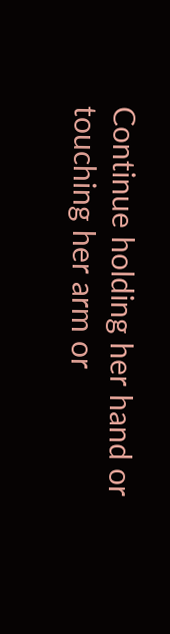Continue holding her hand or touching her arm or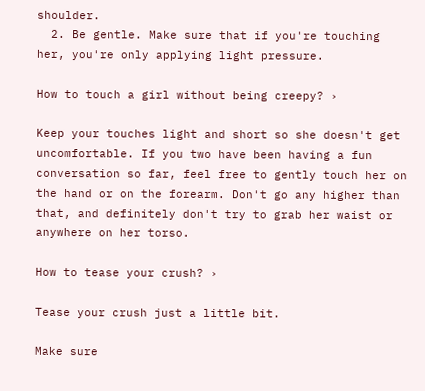shoulder.
  2. Be gentle. Make sure that if you're touching her, you're only applying light pressure.

How to touch a girl without being creepy? ›

Keep your touches light and short so she doesn't get uncomfortable. If you two have been having a fun conversation so far, feel free to gently touch her on the hand or on the forearm. Don't go any higher than that, and definitely don't try to grab her waist or anywhere on her torso.

How to tease your crush? ›

Tease your crush just a little bit.

Make sure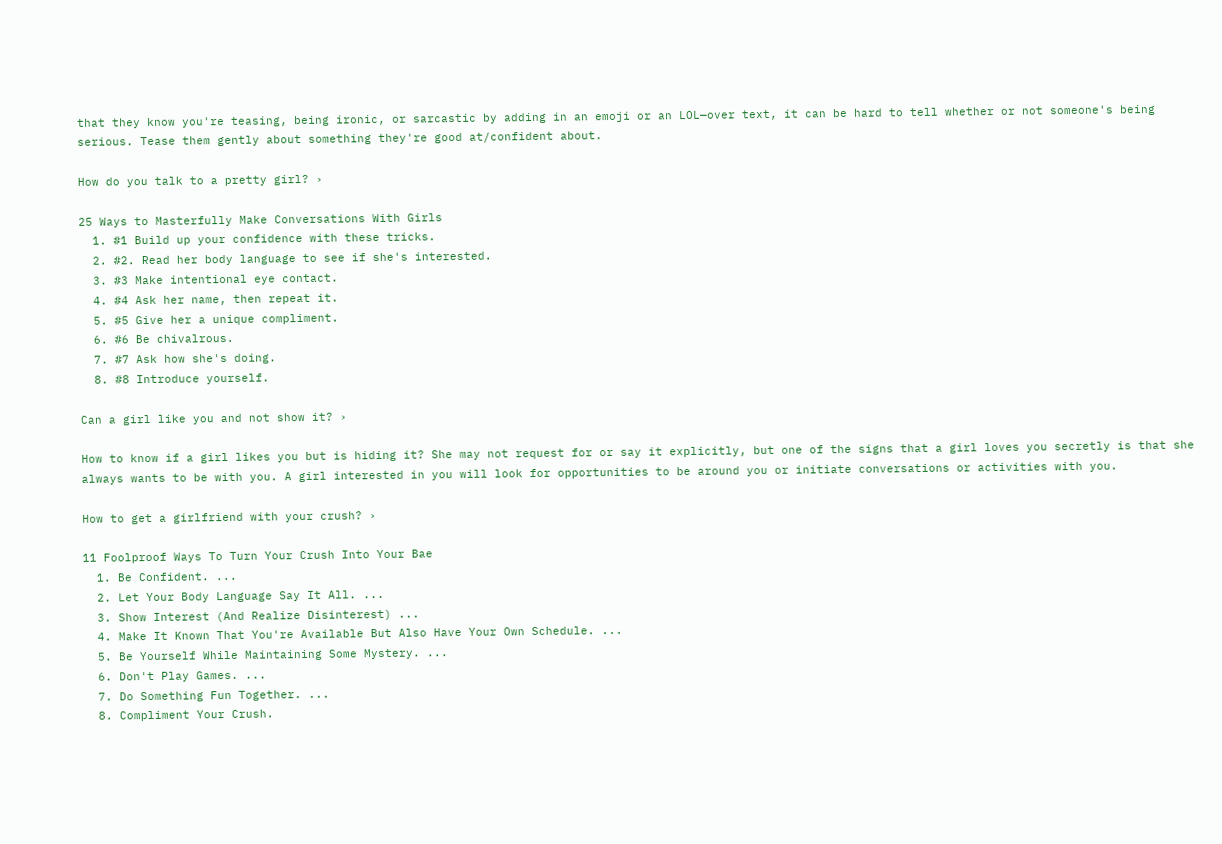that they know you're teasing, being ironic, or sarcastic by adding in an emoji or an LOL—over text, it can be hard to tell whether or not someone's being serious. Tease them gently about something they're good at/confident about.

How do you talk to a pretty girl? ›

25 Ways to Masterfully Make Conversations With Girls
  1. #1 Build up your confidence with these tricks.
  2. #2. Read her body language to see if she's interested.
  3. #3 Make intentional eye contact.
  4. #4 Ask her name, then repeat it.
  5. #5 Give her a unique compliment.
  6. #6 Be chivalrous.
  7. #7 Ask how she's doing.
  8. #8 Introduce yourself.

Can a girl like you and not show it? ›

How to know if a girl likes you but is hiding it? She may not request for or say it explicitly, but one of the signs that a girl loves you secretly is that she always wants to be with you. A girl interested in you will look for opportunities to be around you or initiate conversations or activities with you.

How to get a girlfriend with your crush? ›

11 Foolproof Ways To Turn Your Crush Into Your Bae
  1. Be Confident. ...
  2. Let Your Body Language Say It All. ...
  3. Show Interest (And Realize Disinterest) ...
  4. Make It Known That You're Available But Also Have Your Own Schedule. ...
  5. Be Yourself While Maintaining Some Mystery. ...
  6. Don't Play Games. ...
  7. Do Something Fun Together. ...
  8. Compliment Your Crush.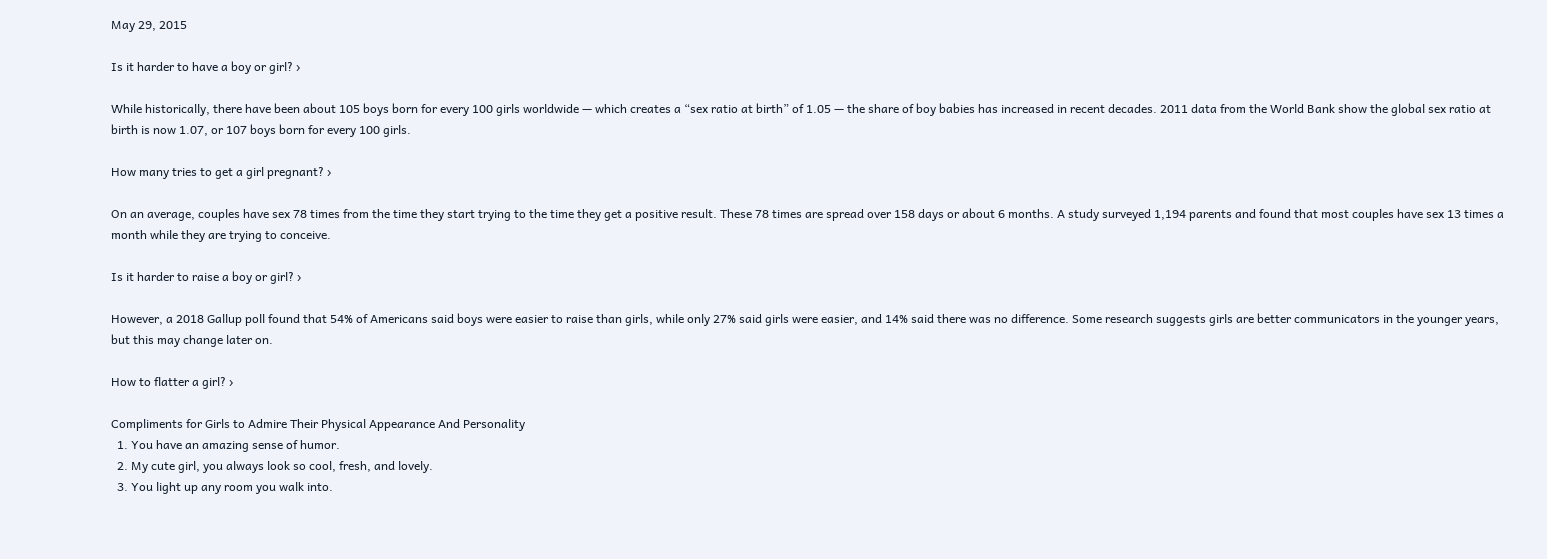May 29, 2015

Is it harder to have a boy or girl? ›

While historically, there have been about 105 boys born for every 100 girls worldwide — which creates a “sex ratio at birth” of 1.05 — the share of boy babies has increased in recent decades. 2011 data from the World Bank show the global sex ratio at birth is now 1.07, or 107 boys born for every 100 girls.

How many tries to get a girl pregnant? ›

On an average, couples have sex 78 times from the time they start trying to the time they get a positive result. These 78 times are spread over 158 days or about 6 months. A study surveyed 1,194 parents and found that most couples have sex 13 times a month while they are trying to conceive.

Is it harder to raise a boy or girl? ›

However, a 2018 Gallup poll found that 54% of Americans said boys were easier to raise than girls, while only 27% said girls were easier, and 14% said there was no difference. Some research suggests girls are better communicators in the younger years, but this may change later on.

How to flatter a girl? ›

Compliments for Girls to Admire Their Physical Appearance And Personality
  1. You have an amazing sense of humor.
  2. My cute girl, you always look so cool, fresh, and lovely.
  3. You light up any room you walk into.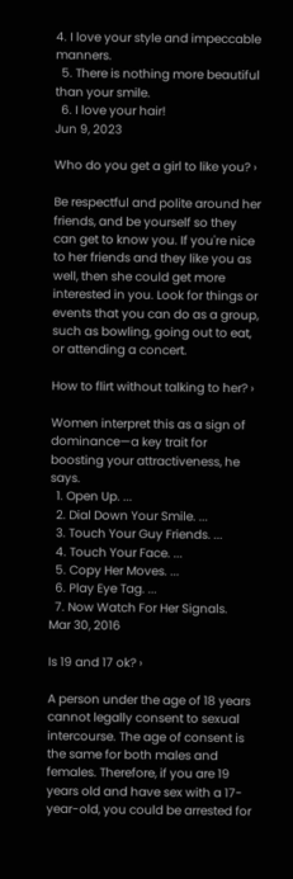4. I love your style and impeccable manners.
  5. There is nothing more beautiful than your smile.
  6. I love your hair!
Jun 9, 2023

Who do you get a girl to like you? ›

Be respectful and polite around her friends, and be yourself so they can get to know you. If you're nice to her friends and they like you as well, then she could get more interested in you. Look for things or events that you can do as a group, such as bowling, going out to eat, or attending a concert.

How to flirt without talking to her? ›

Women interpret this as a sign of dominance—a key trait for boosting your attractiveness, he says.
  1. Open Up. ...
  2. Dial Down Your Smile. ...
  3. Touch Your Guy Friends. ...
  4. Touch Your Face. ...
  5. Copy Her Moves. ...
  6. Play Eye Tag. ...
  7. Now Watch For Her Signals.
Mar 30, 2016

Is 19 and 17 ok? ›

A person under the age of 18 years cannot legally consent to sexual intercourse. The age of consent is the same for both males and females. Therefore, if you are 19 years old and have sex with a 17-year-old, you could be arrested for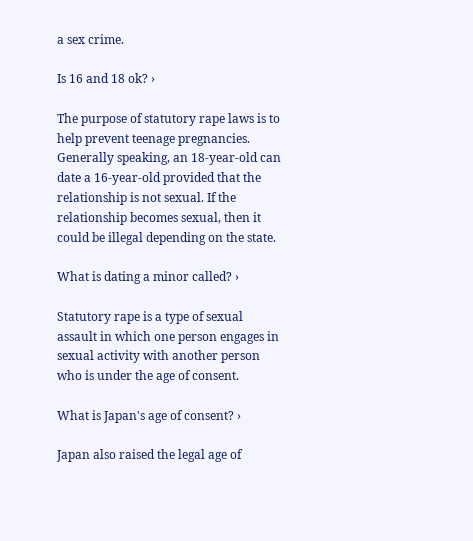a sex crime.

Is 16 and 18 ok? ›

The purpose of statutory rape laws is to help prevent teenage pregnancies. Generally speaking, an 18-year-old can date a 16-year-old provided that the relationship is not sexual. If the relationship becomes sexual, then it could be illegal depending on the state.

What is dating a minor called? ›

Statutory rape is a type of sexual assault in which one person engages in sexual activity with another person who is under the age of consent.

What is Japan's age of consent? ›

Japan also raised the legal age of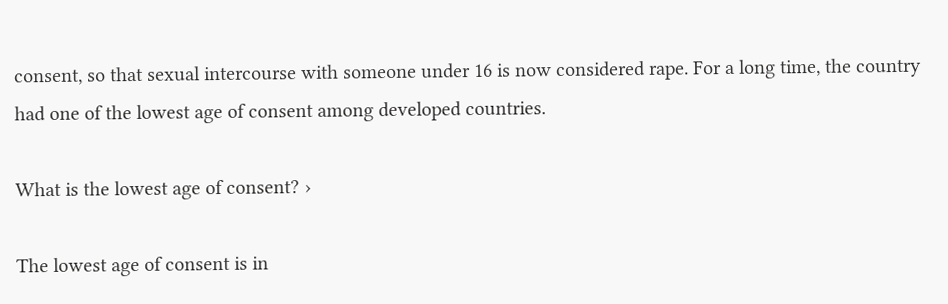consent, so that sexual intercourse with someone under 16 is now considered rape. For a long time, the country had one of the lowest age of consent among developed countries.

What is the lowest age of consent? ›

The lowest age of consent is in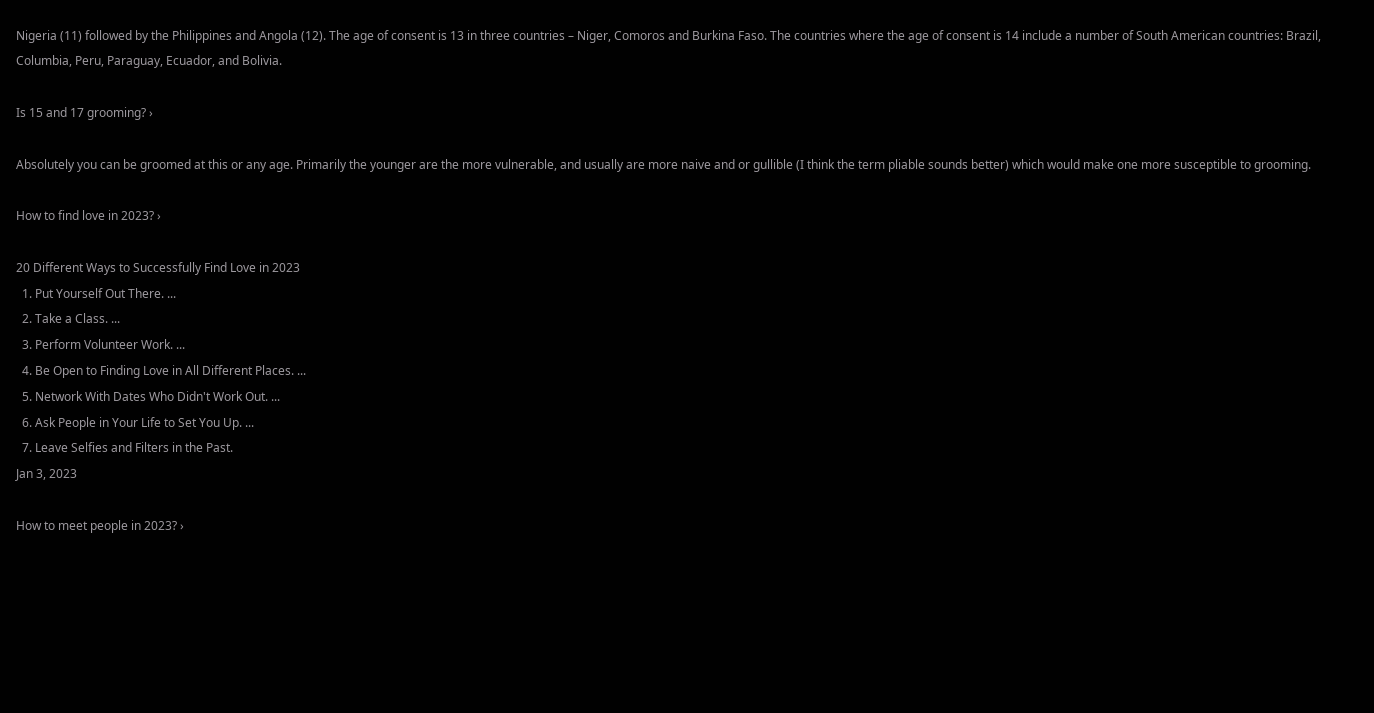Nigeria (11) followed by the Philippines and Angola (12). The age of consent is 13 in three countries – Niger, Comoros and Burkina Faso. The countries where the age of consent is 14 include a number of South American countries: Brazil, Columbia, Peru, Paraguay, Ecuador, and Bolivia.

Is 15 and 17 grooming? ›

Absolutely you can be groomed at this or any age. Primarily the younger are the more vulnerable, and usually are more naive and or gullible (I think the term pliable sounds better) which would make one more susceptible to grooming.

How to find love in 2023? ›

20 Different Ways to Successfully Find Love in 2023
  1. Put Yourself Out There. ...
  2. Take a Class. ...
  3. Perform Volunteer Work. ...
  4. Be Open to Finding Love in All Different Places. ...
  5. Network With Dates Who Didn't Work Out. ...
  6. Ask People in Your Life to Set You Up. ...
  7. Leave Selfies and Filters in the Past.
Jan 3, 2023

How to meet people in 2023? ›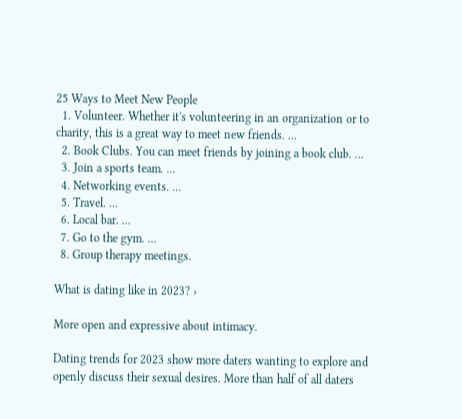25 Ways to Meet New People
  1. Volunteer. Whether it's volunteering in an organization or to charity, this is a great way to meet new friends. ...
  2. Book Clubs. You can meet friends by joining a book club. ...
  3. Join a sports team. ...
  4. Networking events. ...
  5. Travel. ...
  6. Local bar. ...
  7. Go to the gym. ...
  8. Group therapy meetings.

What is dating like in 2023? ›

More open and expressive about intimacy.

Dating trends for 2023 show more daters wanting to explore and openly discuss their sexual desires. More than half of all daters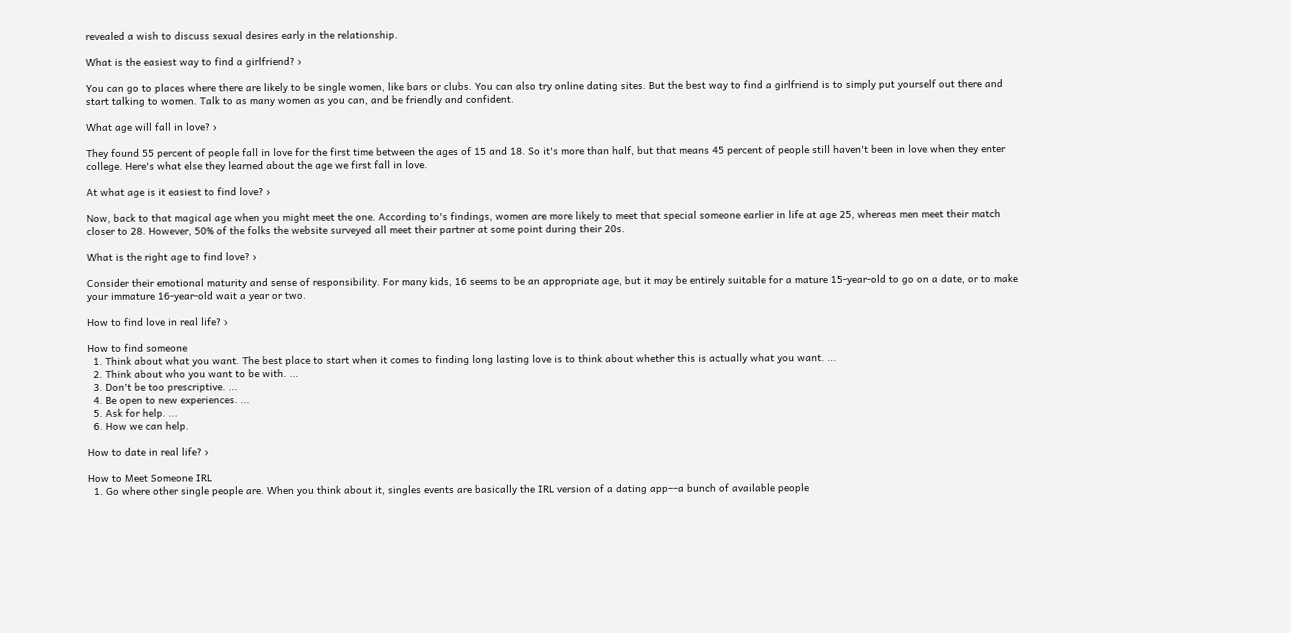revealed a wish to discuss sexual desires early in the relationship.

What is the easiest way to find a girlfriend? ›

You can go to places where there are likely to be single women, like bars or clubs. You can also try online dating sites. But the best way to find a girlfriend is to simply put yourself out there and start talking to women. Talk to as many women as you can, and be friendly and confident.

What age will fall in love? ›

They found 55 percent of people fall in love for the first time between the ages of 15 and 18. So it's more than half, but that means 45 percent of people still haven't been in love when they enter college. Here's what else they learned about the age we first fall in love.

At what age is it easiest to find love? ›

Now, back to that magical age when you might meet the one. According to's findings, women are more likely to meet that special someone earlier in life at age 25, whereas men meet their match closer to 28. However, 50% of the folks the website surveyed all meet their partner at some point during their 20s.

What is the right age to find love? ›

Consider their emotional maturity and sense of responsibility. For many kids, 16 seems to be an appropriate age, but it may be entirely suitable for a mature 15-year-old to go on a date, or to make your immature 16-year-old wait a year or two.

How to find love in real life? ›

How to find someone
  1. Think about what you want. The best place to start when it comes to finding long lasting love is to think about whether this is actually what you want. ...
  2. Think about who you want to be with. ...
  3. Don't be too prescriptive. ...
  4. Be open to new experiences. ...
  5. Ask for help. ...
  6. How we can help.

How to date in real life? ›

How to Meet Someone IRL
  1. Go where other single people are. When you think about it, singles events are basically the IRL version of a dating app––a bunch of available people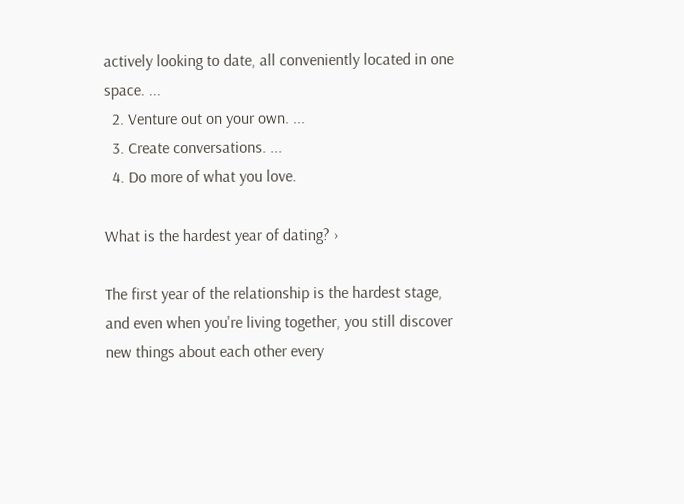actively looking to date, all conveniently located in one space. ...
  2. Venture out on your own. ...
  3. Create conversations. ...
  4. Do more of what you love.

What is the hardest year of dating? ›

The first year of the relationship is the hardest stage, and even when you're living together, you still discover new things about each other every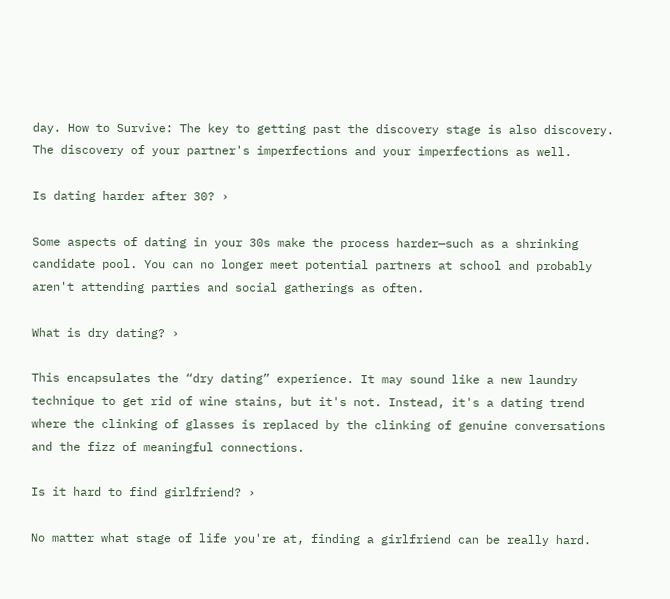day. How to Survive: The key to getting past the discovery stage is also discovery. The discovery of your partner's imperfections and your imperfections as well.

Is dating harder after 30? ›

Some aspects of dating in your 30s make the process harder—such as a shrinking candidate pool. You can no longer meet potential partners at school and probably aren't attending parties and social gatherings as often.

What is dry dating? ›

This encapsulates the “dry dating” experience. It may sound like a new laundry technique to get rid of wine stains, but it's not. Instead, it's a dating trend where the clinking of glasses is replaced by the clinking of genuine conversations and the fizz of meaningful connections.

Is it hard to find girlfriend? ›

No matter what stage of life you're at, finding a girlfriend can be really hard.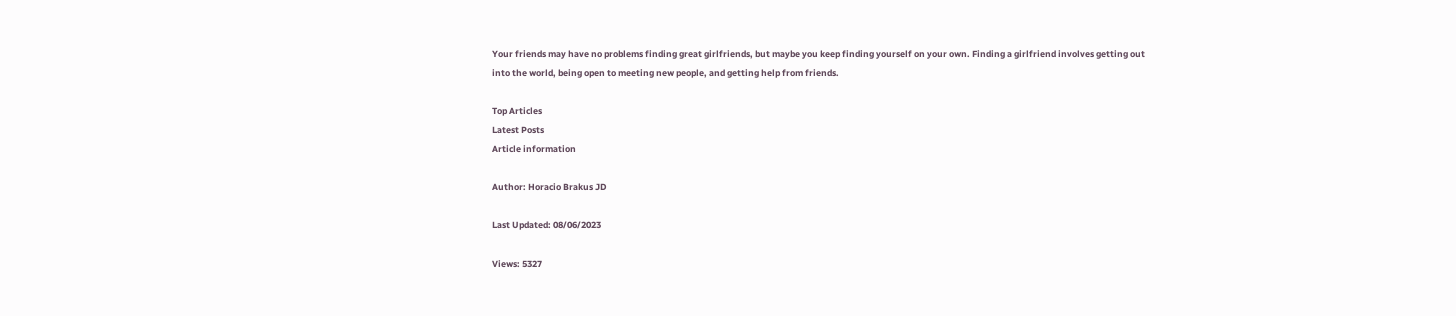Your friends may have no problems finding great girlfriends, but maybe you keep finding yourself on your own. Finding a girlfriend involves getting out into the world, being open to meeting new people, and getting help from friends.

Top Articles
Latest Posts
Article information

Author: Horacio Brakus JD

Last Updated: 08/06/2023

Views: 5327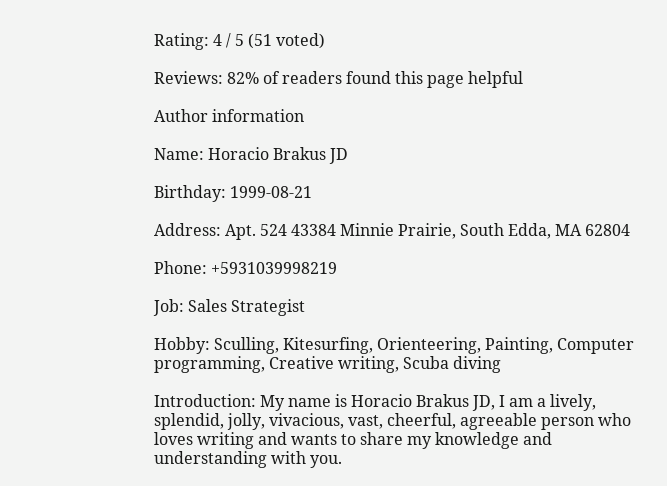Rating: 4 / 5 (51 voted)

Reviews: 82% of readers found this page helpful

Author information

Name: Horacio Brakus JD

Birthday: 1999-08-21

Address: Apt. 524 43384 Minnie Prairie, South Edda, MA 62804

Phone: +5931039998219

Job: Sales Strategist

Hobby: Sculling, Kitesurfing, Orienteering, Painting, Computer programming, Creative writing, Scuba diving

Introduction: My name is Horacio Brakus JD, I am a lively, splendid, jolly, vivacious, vast, cheerful, agreeable person who loves writing and wants to share my knowledge and understanding with you.